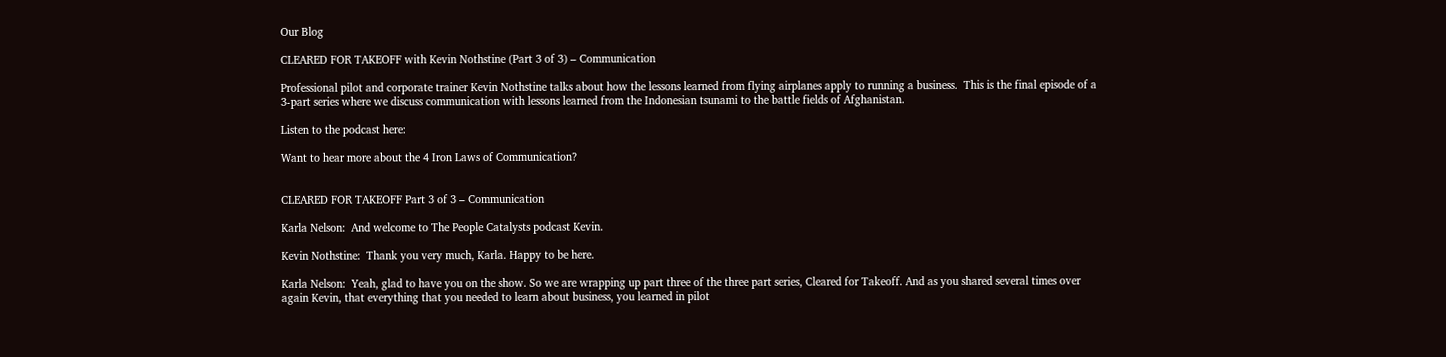Our Blog

CLEARED FOR TAKEOFF with Kevin Nothstine (Part 3 of 3) – Communication

Professional pilot and corporate trainer Kevin Nothstine talks about how the lessons learned from flying airplanes apply to running a business.  This is the final episode of a 3-part series where we discuss communication with lessons learned from the Indonesian tsunami to the battle fields of Afghanistan.

Listen to the podcast here:

Want to hear more about the 4 Iron Laws of Communication?


CLEARED FOR TAKEOFF Part 3 of 3 – Communication

Karla Nelson:  And welcome to The People Catalysts podcast Kevin.

Kevin Nothstine:  Thank you very much, Karla. Happy to be here.

Karla Nelson:  Yeah, glad to have you on the show. So we are wrapping up part three of the three part series, Cleared for Takeoff. And as you shared several times over again Kevin, that everything that you needed to learn about business, you learned in pilot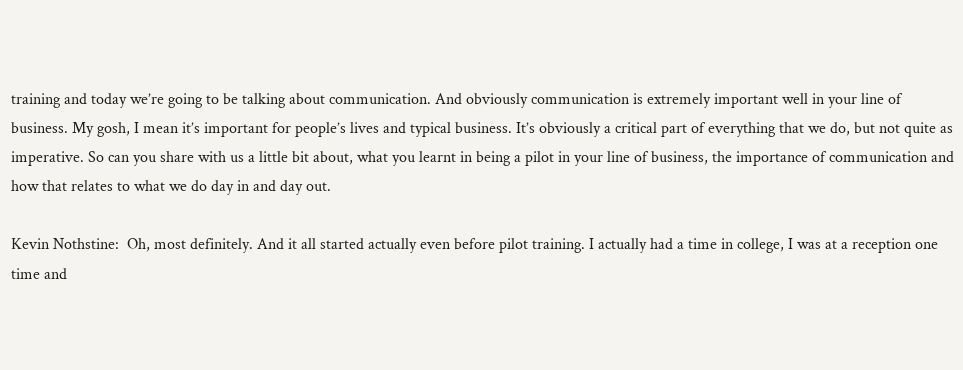training and today we’re going to be talking about communication. And obviously communication is extremely important well in your line of business. My gosh, I mean it’s important for people’s lives and typical business. It’s obviously a critical part of everything that we do, but not quite as imperative. So can you share with us a little bit about, what you learnt in being a pilot in your line of business, the importance of communication and how that relates to what we do day in and day out.

Kevin Nothstine:  Oh, most definitely. And it all started actually even before pilot training. I actually had a time in college, I was at a reception one time and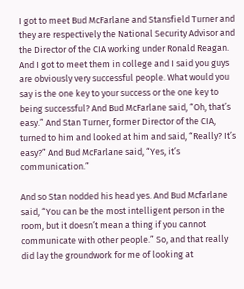I got to meet Bud McFarlane and Stansfield Turner and they are respectively the National Security Advisor and the Director of the CIA working under Ronald Reagan. And I got to meet them in college and I said you guys are obviously very successful people. What would you say is the one key to your success or the one key to being successful? And Bud McFarlane said, “Oh, that’s easy.” And Stan Turner, former Director of the CIA, turned to him and looked at him and said, “Really? It’s easy?” And Bud McFarlane said, “Yes, it’s communication.”

And so Stan nodded his head yes. And Bud Mcfarlane said, “You can be the most intelligent person in the room, but it doesn’t mean a thing if you cannot communicate with other people.” So, and that really did lay the groundwork for me of looking at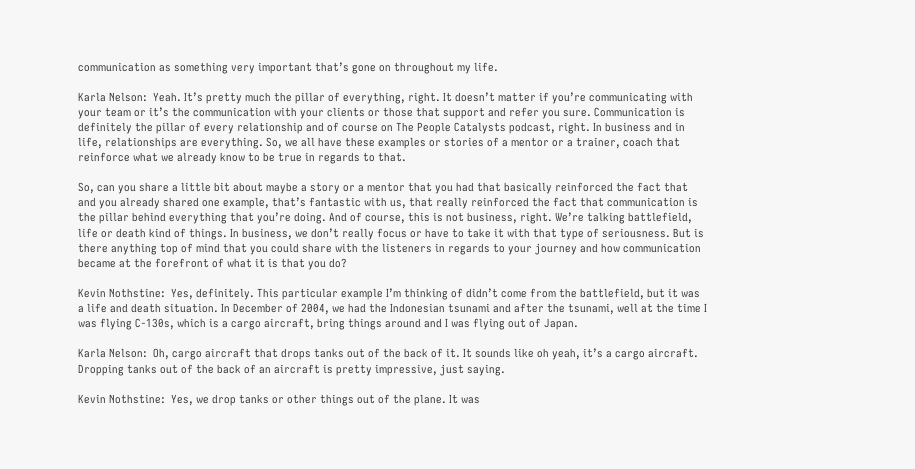communication as something very important that’s gone on throughout my life.

Karla Nelson:  Yeah. It’s pretty much the pillar of everything, right. It doesn’t matter if you’re communicating with your team or it’s the communication with your clients or those that support and refer you sure. Communication is definitely the pillar of every relationship and of course on The People Catalysts podcast, right. In business and in life, relationships are everything. So, we all have these examples or stories of a mentor or a trainer, coach that reinforce what we already know to be true in regards to that.

So, can you share a little bit about maybe a story or a mentor that you had that basically reinforced the fact that and you already shared one example, that’s fantastic with us, that really reinforced the fact that communication is the pillar behind everything that you’re doing. And of course, this is not business, right. We’re talking battlefield, life or death kind of things. In business, we don’t really focus or have to take it with that type of seriousness. But is there anything top of mind that you could share with the listeners in regards to your journey and how communication became at the forefront of what it is that you do?

Kevin Nothstine:  Yes, definitely. This particular example I’m thinking of didn’t come from the battlefield, but it was a life and death situation. In December of 2004, we had the Indonesian tsunami and after the tsunami, well at the time I was flying C-130s, which is a cargo aircraft, bring things around and I was flying out of Japan.

Karla Nelson:  Oh, cargo aircraft that drops tanks out of the back of it. It sounds like oh yeah, it’s a cargo aircraft. Dropping tanks out of the back of an aircraft is pretty impressive, just saying.

Kevin Nothstine:  Yes, we drop tanks or other things out of the plane. It was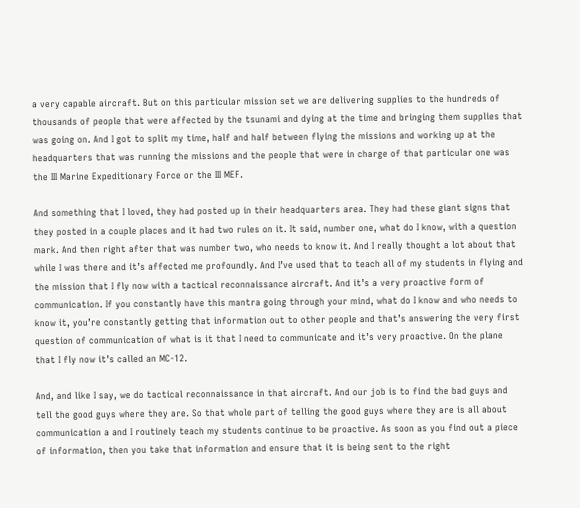a very capable aircraft. But on this particular mission set we are delivering supplies to the hundreds of thousands of people that were affected by the tsunami and dying at the time and bringing them supplies that was going on. And I got to split my time, half and half between flying the missions and working up at the headquarters that was running the missions and the people that were in charge of that particular one was the III Marine Expeditionary Force or the III MEF.

And something that I loved, they had posted up in their headquarters area. They had these giant signs that they posted in a couple places and it had two rules on it. It said, number one, what do I know, with a question mark. And then right after that was number two, who needs to know it. And I really thought a lot about that while I was there and it’s affected me profoundly. And I’ve used that to teach all of my students in flying and the mission that I fly now with a tactical reconnaissance aircraft. And it’s a very proactive form of communication. If you constantly have this mantra going through your mind, what do I know and who needs to know it, you’re constantly getting that information out to other people and that’s answering the very first question of communication of what is it that I need to communicate and it’s very proactive. On the plane that I fly now it’s called an MC-12.

And, and like I say, we do tactical reconnaissance in that aircraft. And our job is to find the bad guys and tell the good guys where they are. So that whole part of telling the good guys where they are is all about communication a and I routinely teach my students continue to be proactive. As soon as you find out a piece of information, then you take that information and ensure that it is being sent to the right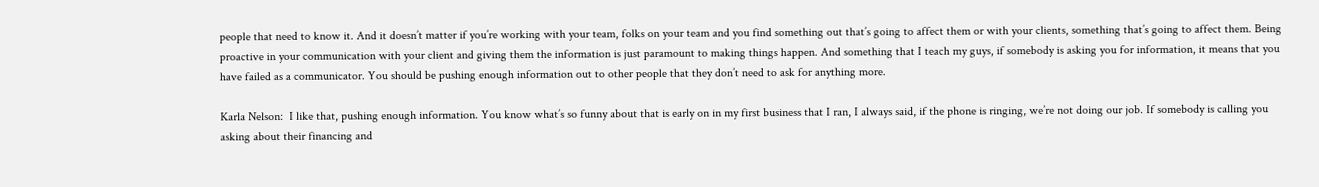people that need to know it. And it doesn’t matter if you’re working with your team, folks on your team and you find something out that’s going to affect them or with your clients, something that’s going to affect them. Being proactive in your communication with your client and giving them the information is just paramount to making things happen. And something that I teach my guys, if somebody is asking you for information, it means that you have failed as a communicator. You should be pushing enough information out to other people that they don’t need to ask for anything more.

Karla Nelson:  I like that, pushing enough information. You know what’s so funny about that is early on in my first business that I ran, I always said, if the phone is ringing, we’re not doing our job. If somebody is calling you asking about their financing and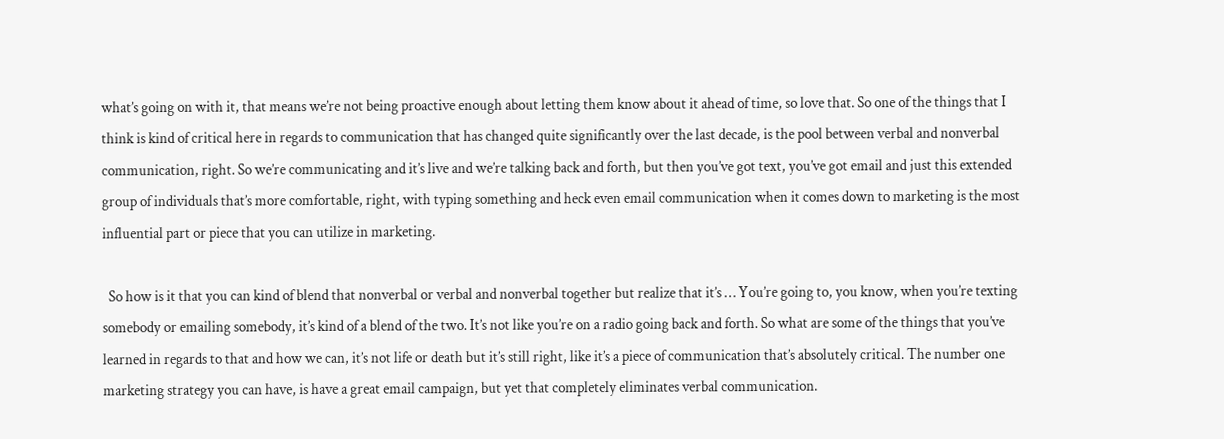what’s going on with it, that means we’re not being proactive enough about letting them know about it ahead of time, so love that. So one of the things that I think is kind of critical here in regards to communication that has changed quite significantly over the last decade, is the pool between verbal and nonverbal communication, right. So we’re communicating and it’s live and we’re talking back and forth, but then you’ve got text, you’ve got email and just this extended group of individuals that’s more comfortable, right, with typing something and heck even email communication when it comes down to marketing is the most influential part or piece that you can utilize in marketing.

  So how is it that you can kind of blend that nonverbal or verbal and nonverbal together but realize that it’s … You’re going to, you know, when you’re texting somebody or emailing somebody, it’s kind of a blend of the two. It’s not like you’re on a radio going back and forth. So what are some of the things that you’ve learned in regards to that and how we can, it’s not life or death but it’s still right, like it’s a piece of communication that’s absolutely critical. The number one marketing strategy you can have, is have a great email campaign, but yet that completely eliminates verbal communication.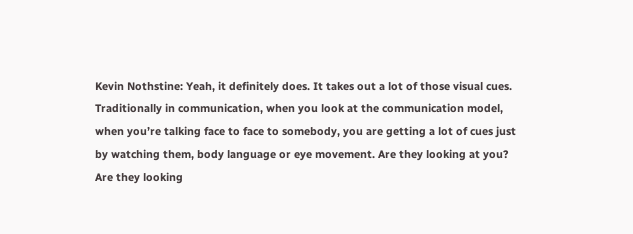Kevin Nothstine: Yeah, it definitely does. It takes out a lot of those visual cues. Traditionally in communication, when you look at the communication model, when you’re talking face to face to somebody, you are getting a lot of cues just by watching them, body language or eye movement. Are they looking at you? Are they looking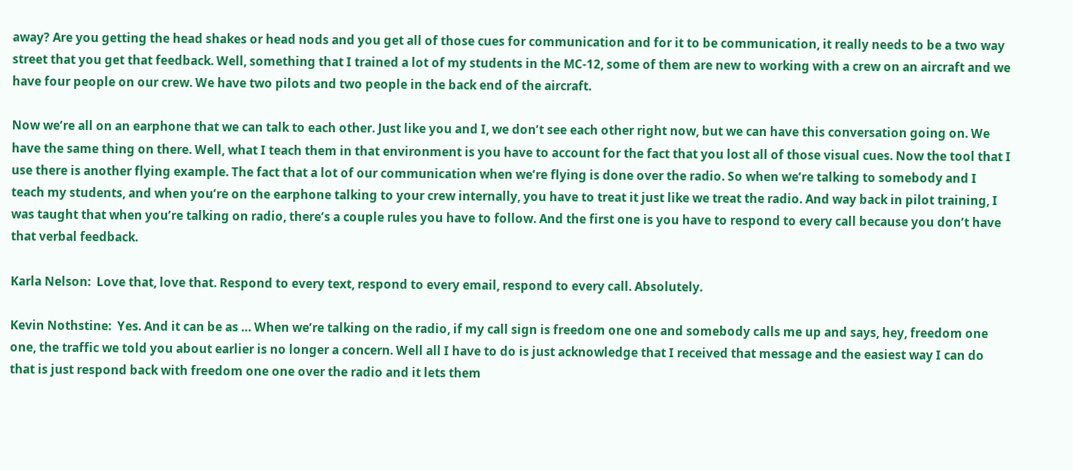away? Are you getting the head shakes or head nods and you get all of those cues for communication and for it to be communication, it really needs to be a two way street that you get that feedback. Well, something that I trained a lot of my students in the MC-12, some of them are new to working with a crew on an aircraft and we have four people on our crew. We have two pilots and two people in the back end of the aircraft.

Now we’re all on an earphone that we can talk to each other. Just like you and I, we don’t see each other right now, but we can have this conversation going on. We have the same thing on there. Well, what I teach them in that environment is you have to account for the fact that you lost all of those visual cues. Now the tool that I use there is another flying example. The fact that a lot of our communication when we’re flying is done over the radio. So when we’re talking to somebody and I teach my students, and when you’re on the earphone talking to your crew internally, you have to treat it just like we treat the radio. And way back in pilot training, I was taught that when you’re talking on radio, there’s a couple rules you have to follow. And the first one is you have to respond to every call because you don’t have that verbal feedback.

Karla Nelson:  Love that, love that. Respond to every text, respond to every email, respond to every call. Absolutely.

Kevin Nothstine:  Yes. And it can be as … When we’re talking on the radio, if my call sign is freedom one one and somebody calls me up and says, hey, freedom one one, the traffic we told you about earlier is no longer a concern. Well all I have to do is just acknowledge that I received that message and the easiest way I can do that is just respond back with freedom one one over the radio and it lets them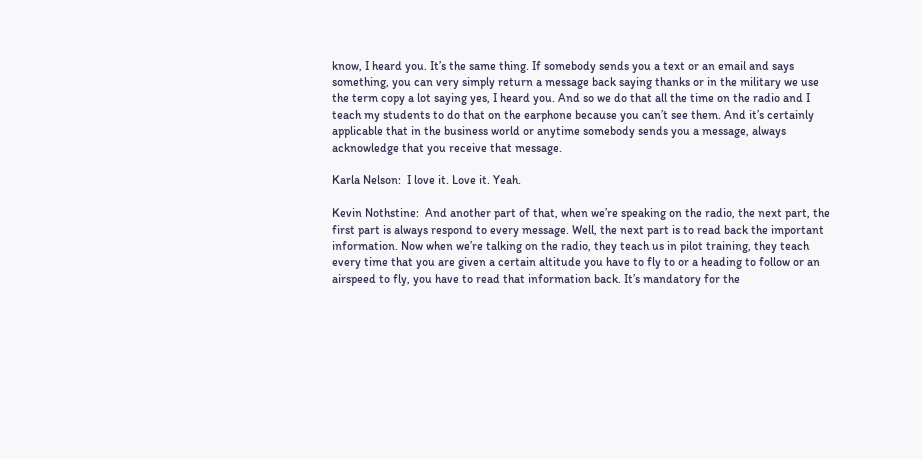know, I heard you. It’s the same thing. If somebody sends you a text or an email and says something, you can very simply return a message back saying thanks or in the military we use the term copy a lot saying yes, I heard you. And so we do that all the time on the radio and I teach my students to do that on the earphone because you can’t see them. And it’s certainly applicable that in the business world or anytime somebody sends you a message, always acknowledge that you receive that message.

Karla Nelson:  I love it. Love it. Yeah.

Kevin Nothstine:  And another part of that, when we’re speaking on the radio, the next part, the first part is always respond to every message. Well, the next part is to read back the important information. Now when we’re talking on the radio, they teach us in pilot training, they teach every time that you are given a certain altitude you have to fly to or a heading to follow or an airspeed to fly, you have to read that information back. It’s mandatory for the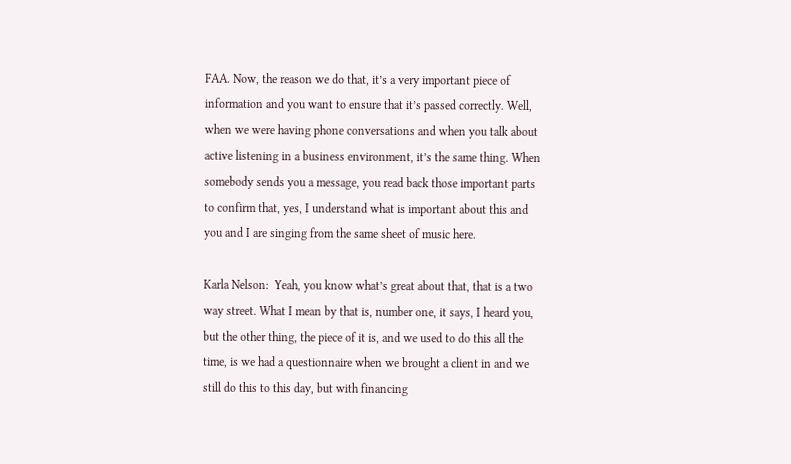FAA. Now, the reason we do that, it’s a very important piece of information and you want to ensure that it’s passed correctly. Well, when we were having phone conversations and when you talk about active listening in a business environment, it’s the same thing. When somebody sends you a message, you read back those important parts to confirm that, yes, I understand what is important about this and you and I are singing from the same sheet of music here.

Karla Nelson:  Yeah, you know what’s great about that, that is a two way street. What I mean by that is, number one, it says, I heard you, but the other thing, the piece of it is, and we used to do this all the time, is we had a questionnaire when we brought a client in and we still do this to this day, but with financing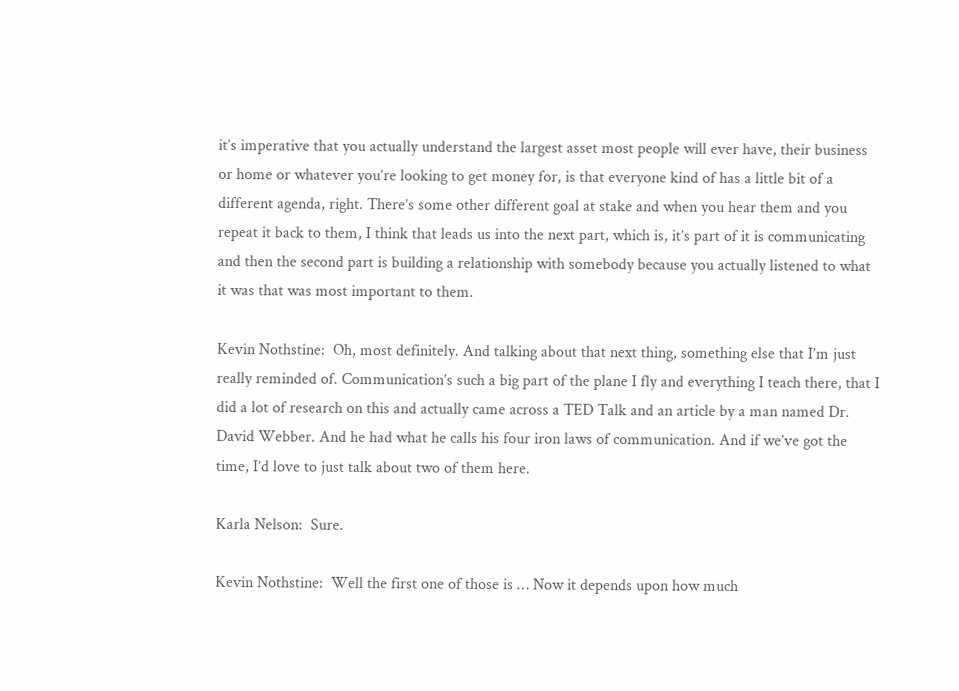it’s imperative that you actually understand the largest asset most people will ever have, their business or home or whatever you’re looking to get money for, is that everyone kind of has a little bit of a different agenda, right. There’s some other different goal at stake and when you hear them and you repeat it back to them, I think that leads us into the next part, which is, it’s part of it is communicating and then the second part is building a relationship with somebody because you actually listened to what it was that was most important to them.

Kevin Nothstine:  Oh, most definitely. And talking about that next thing, something else that I’m just really reminded of. Communication’s such a big part of the plane I fly and everything I teach there, that I did a lot of research on this and actually came across a TED Talk and an article by a man named Dr. David Webber. And he had what he calls his four iron laws of communication. And if we’ve got the time, I’d love to just talk about two of them here.

Karla Nelson:  Sure.

Kevin Nothstine:  Well the first one of those is … Now it depends upon how much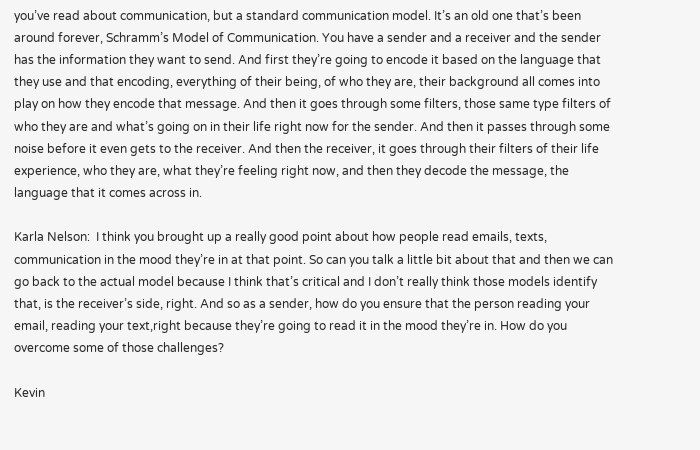you’ve read about communication, but a standard communication model. It’s an old one that’s been around forever, Schramm’s Model of Communication. You have a sender and a receiver and the sender has the information they want to send. And first they’re going to encode it based on the language that they use and that encoding, everything of their being, of who they are, their background all comes into play on how they encode that message. And then it goes through some filters, those same type filters of who they are and what’s going on in their life right now for the sender. And then it passes through some noise before it even gets to the receiver. And then the receiver, it goes through their filters of their life experience, who they are, what they’re feeling right now, and then they decode the message, the language that it comes across in.

Karla Nelson:  I think you brought up a really good point about how people read emails, texts, communication in the mood they’re in at that point. So can you talk a little bit about that and then we can go back to the actual model because I think that’s critical and I don’t really think those models identify that, is the receiver’s side, right. And so as a sender, how do you ensure that the person reading your email, reading your text,right because they’re going to read it in the mood they’re in. How do you overcome some of those challenges?

Kevin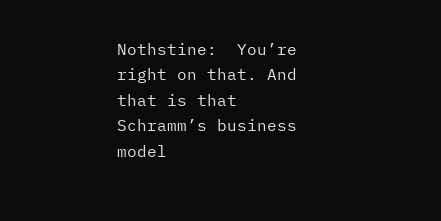Nothstine:  You’re right on that. And that is that Schramm’s business model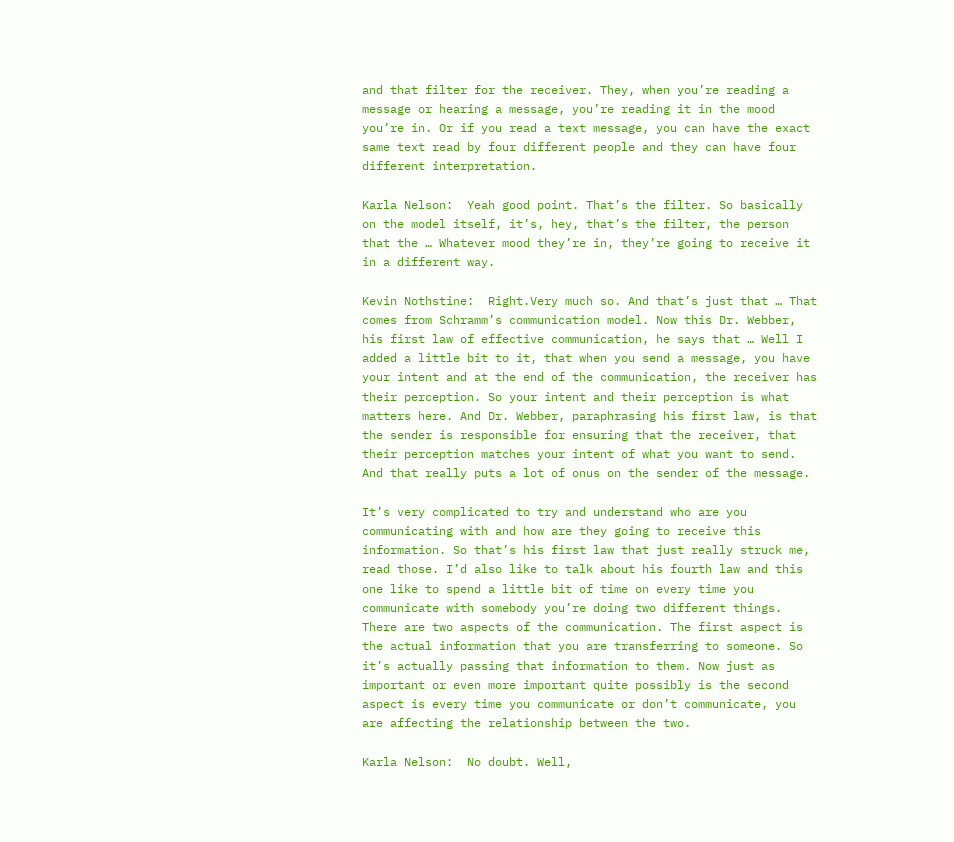and that filter for the receiver. They, when you’re reading a message or hearing a message, you’re reading it in the mood you’re in. Or if you read a text message, you can have the exact same text read by four different people and they can have four different interpretation.

Karla Nelson:  Yeah good point. That’s the filter. So basically on the model itself, it’s, hey, that’s the filter, the person that the … Whatever mood they’re in, they’re going to receive it in a different way.

Kevin Nothstine:  Right.Very much so. And that’s just that … That comes from Schramm’s communication model. Now this Dr. Webber, his first law of effective communication, he says that … Well I added a little bit to it, that when you send a message, you have your intent and at the end of the communication, the receiver has their perception. So your intent and their perception is what matters here. And Dr. Webber, paraphrasing his first law, is that the sender is responsible for ensuring that the receiver, that their perception matches your intent of what you want to send. And that really puts a lot of onus on the sender of the message.

It’s very complicated to try and understand who are you communicating with and how are they going to receive this information. So that’s his first law that just really struck me, read those. I’d also like to talk about his fourth law and this one like to spend a little bit of time on every time you communicate with somebody you’re doing two different things. There are two aspects of the communication. The first aspect is the actual information that you are transferring to someone. So it’s actually passing that information to them. Now just as important or even more important quite possibly is the second aspect is every time you communicate or don’t communicate, you are affecting the relationship between the two.

Karla Nelson:  No doubt. Well,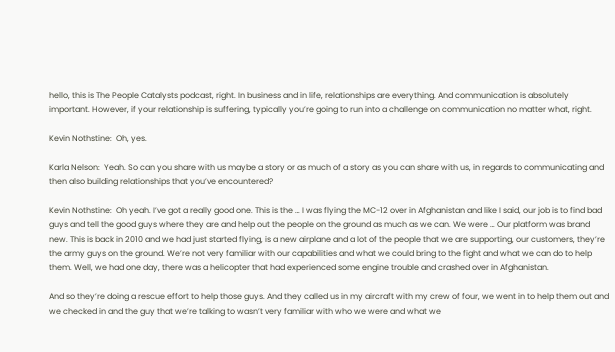hello, this is The People Catalysts podcast, right. In business and in life, relationships are everything. And communication is absolutely important. However, if your relationship is suffering, typically you’re going to run into a challenge on communication no matter what, right.

Kevin Nothstine:  Oh, yes.

Karla Nelson:  Yeah. So can you share with us maybe a story or as much of a story as you can share with us, in regards to communicating and then also building relationships that you’ve encountered?

Kevin Nothstine:  Oh yeah. I’ve got a really good one. This is the … I was flying the MC-12 over in Afghanistan and like I said, our job is to find bad guys and tell the good guys where they are and help out the people on the ground as much as we can. We were … Our platform was brand new. This is back in 2010 and we had just started flying, is a new airplane and a lot of the people that we are supporting, our customers, they’re the army guys on the ground. We’re not very familiar with our capabilities and what we could bring to the fight and what we can do to help them. Well, we had one day, there was a helicopter that had experienced some engine trouble and crashed over in Afghanistan.

And so they’re doing a rescue effort to help those guys. And they called us in my aircraft with my crew of four, we went in to help them out and we checked in and the guy that we’re talking to wasn’t very familiar with who we were and what we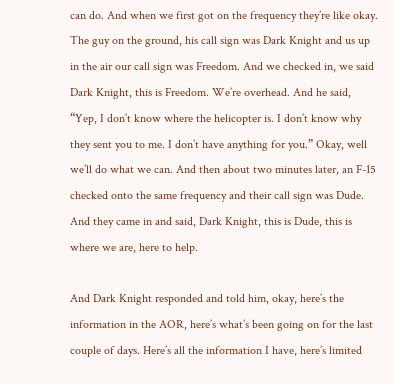can do. And when we first got on the frequency they’re like okay. The guy on the ground, his call sign was Dark Knight and us up in the air our call sign was Freedom. And we checked in, we said Dark Knight, this is Freedom. We’re overhead. And he said, “Yep, I don’t know where the helicopter is. I don’t know why they sent you to me. I don’t have anything for you.” Okay, well we’ll do what we can. And then about two minutes later, an F-15 checked onto the same frequency and their call sign was Dude. And they came in and said, Dark Knight, this is Dude, this is where we are, here to help.

And Dark Knight responded and told him, okay, here’s the information in the AOR, here’s what’s been going on for the last couple of days. Here’s all the information I have, here’s limited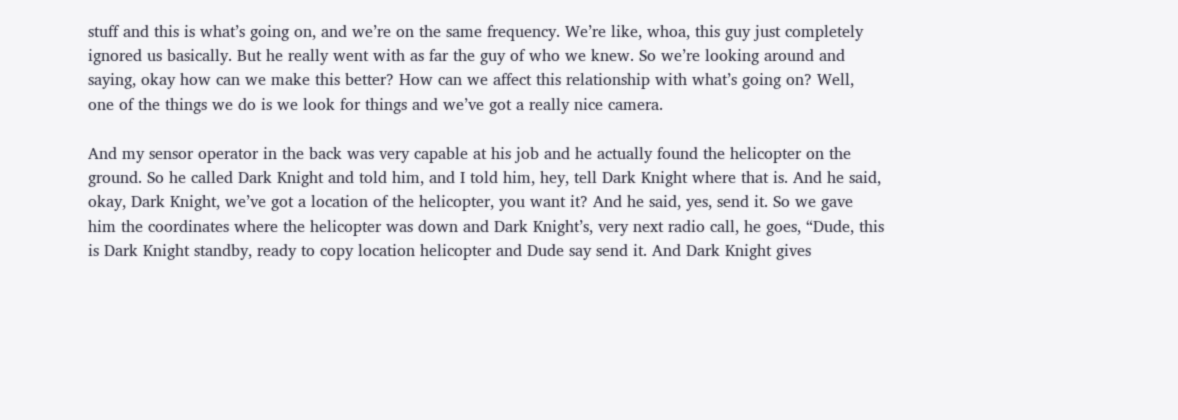stuff and this is what’s going on, and we’re on the same frequency. We’re like, whoa, this guy just completely ignored us basically. But he really went with as far the guy of who we knew. So we’re looking around and saying, okay how can we make this better? How can we affect this relationship with what’s going on? Well, one of the things we do is we look for things and we’ve got a really nice camera.

And my sensor operator in the back was very capable at his job and he actually found the helicopter on the ground. So he called Dark Knight and told him, and I told him, hey, tell Dark Knight where that is. And he said, okay, Dark Knight, we’ve got a location of the helicopter, you want it? And he said, yes, send it. So we gave him the coordinates where the helicopter was down and Dark Knight’s, very next radio call, he goes, “Dude, this is Dark Knight standby, ready to copy location helicopter and Dude say send it. And Dark Knight gives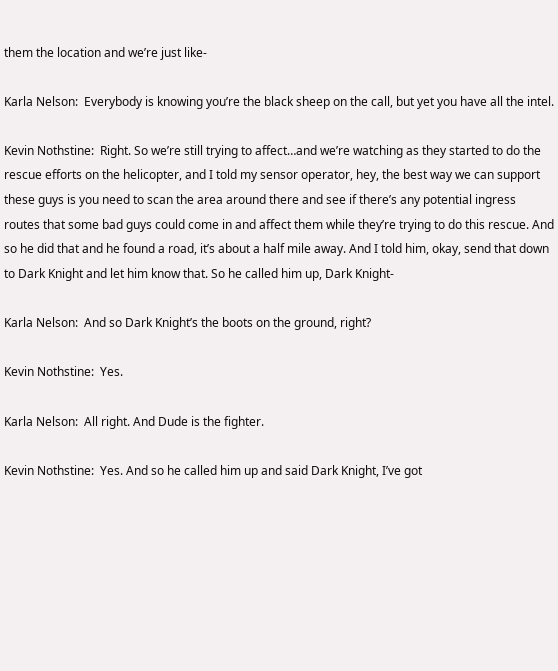them the location and we’re just like-

Karla Nelson:  Everybody is knowing you’re the black sheep on the call, but yet you have all the intel.

Kevin Nothstine:  Right. So we’re still trying to affect…and we’re watching as they started to do the rescue efforts on the helicopter, and I told my sensor operator, hey, the best way we can support these guys is you need to scan the area around there and see if there’s any potential ingress routes that some bad guys could come in and affect them while they’re trying to do this rescue. And so he did that and he found a road, it’s about a half mile away. And I told him, okay, send that down to Dark Knight and let him know that. So he called him up, Dark Knight-

Karla Nelson:  And so Dark Knight’s the boots on the ground, right?

Kevin Nothstine:  Yes.

Karla Nelson:  All right. And Dude is the fighter.

Kevin Nothstine:  Yes. And so he called him up and said Dark Knight, I’ve got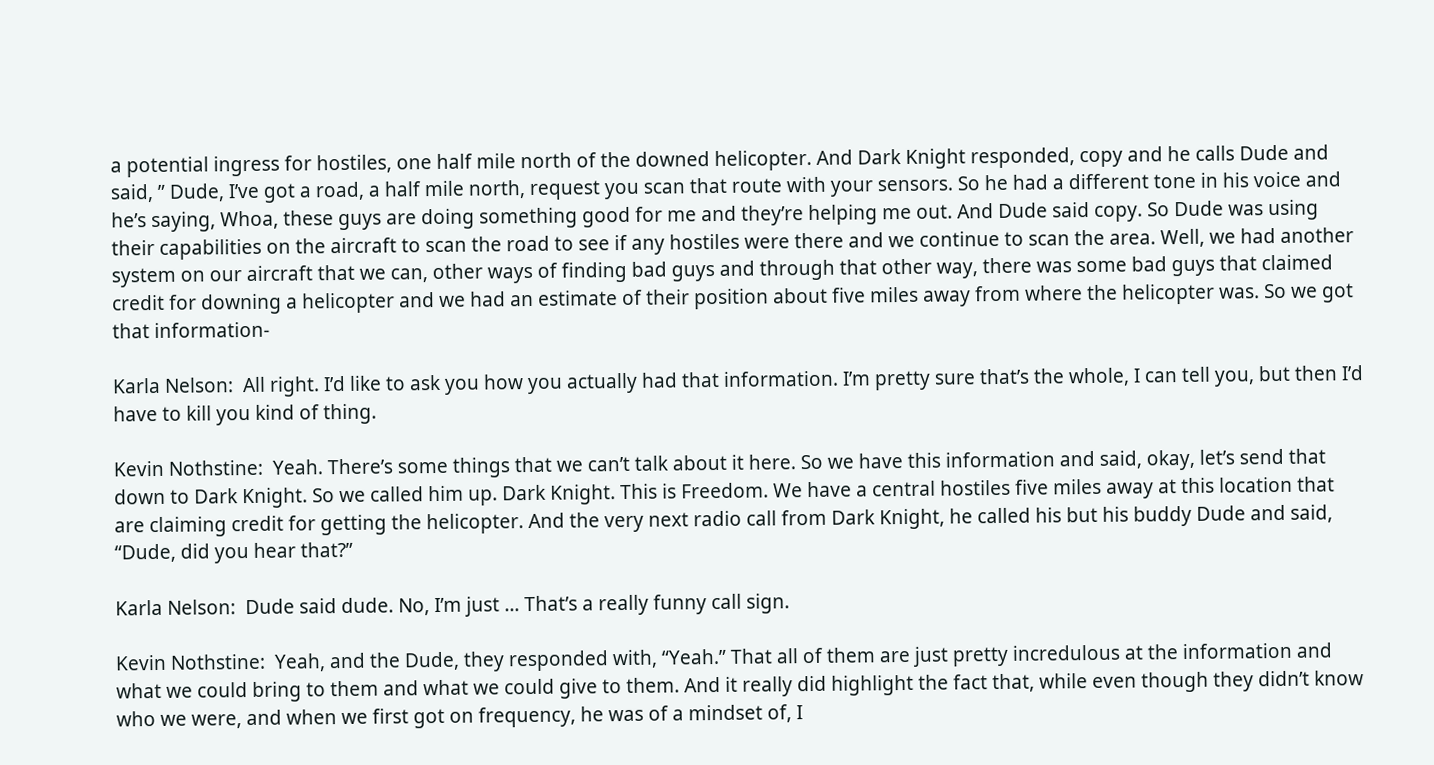a potential ingress for hostiles, one half mile north of the downed helicopter. And Dark Knight responded, copy and he calls Dude and said, ” Dude, I’ve got a road, a half mile north, request you scan that route with your sensors. So he had a different tone in his voice and he’s saying, Whoa, these guys are doing something good for me and they’re helping me out. And Dude said copy. So Dude was using their capabilities on the aircraft to scan the road to see if any hostiles were there and we continue to scan the area. Well, we had another system on our aircraft that we can, other ways of finding bad guys and through that other way, there was some bad guys that claimed credit for downing a helicopter and we had an estimate of their position about five miles away from where the helicopter was. So we got that information-

Karla Nelson:  All right. I’d like to ask you how you actually had that information. I’m pretty sure that’s the whole, I can tell you, but then I’d have to kill you kind of thing.

Kevin Nothstine:  Yeah. There’s some things that we can’t talk about it here. So we have this information and said, okay, let’s send that down to Dark Knight. So we called him up. Dark Knight. This is Freedom. We have a central hostiles five miles away at this location that are claiming credit for getting the helicopter. And the very next radio call from Dark Knight, he called his but his buddy Dude and said, “Dude, did you hear that?”

Karla Nelson:  Dude said dude. No, I’m just … That’s a really funny call sign.

Kevin Nothstine:  Yeah, and the Dude, they responded with, “Yeah.” That all of them are just pretty incredulous at the information and what we could bring to them and what we could give to them. And it really did highlight the fact that, while even though they didn’t know who we were, and when we first got on frequency, he was of a mindset of, I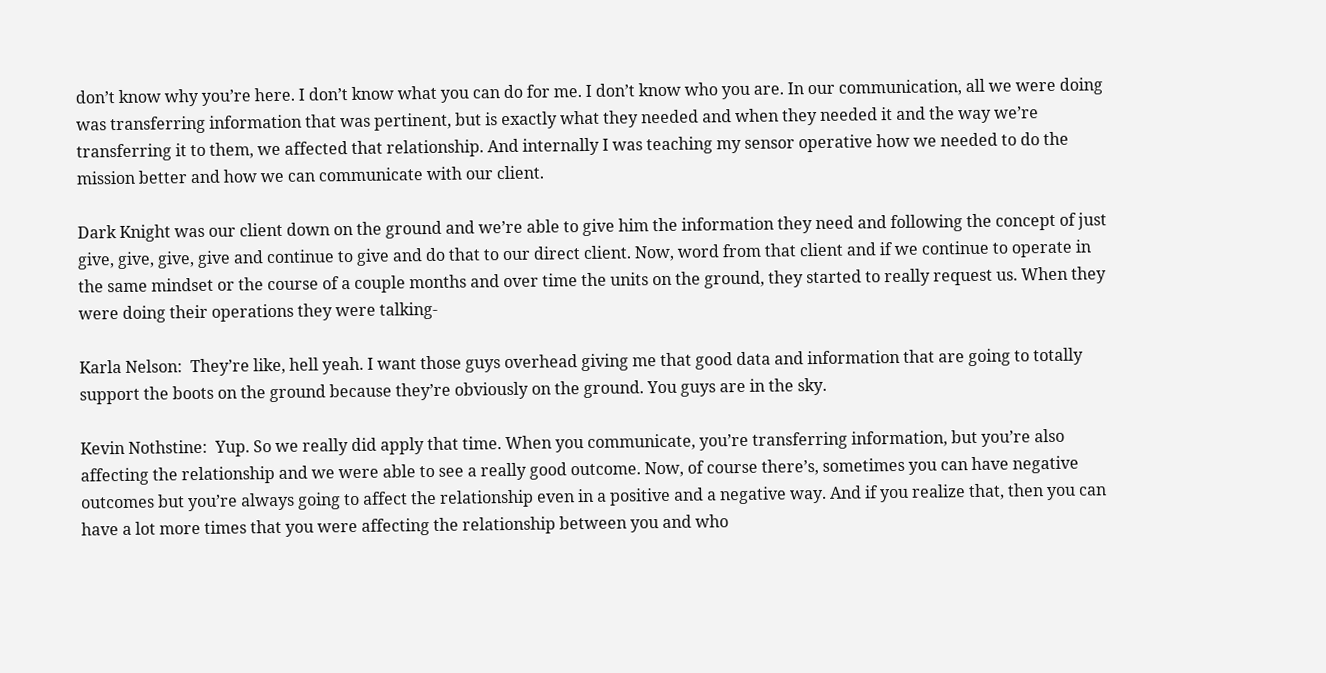don’t know why you’re here. I don’t know what you can do for me. I don’t know who you are. In our communication, all we were doing was transferring information that was pertinent, but is exactly what they needed and when they needed it and the way we’re transferring it to them, we affected that relationship. And internally I was teaching my sensor operative how we needed to do the mission better and how we can communicate with our client.

Dark Knight was our client down on the ground and we’re able to give him the information they need and following the concept of just give, give, give, give and continue to give and do that to our direct client. Now, word from that client and if we continue to operate in the same mindset or the course of a couple months and over time the units on the ground, they started to really request us. When they were doing their operations they were talking-

Karla Nelson:  They’re like, hell yeah. I want those guys overhead giving me that good data and information that are going to totally support the boots on the ground because they’re obviously on the ground. You guys are in the sky.

Kevin Nothstine:  Yup. So we really did apply that time. When you communicate, you’re transferring information, but you’re also affecting the relationship and we were able to see a really good outcome. Now, of course there’s, sometimes you can have negative outcomes but you’re always going to affect the relationship even in a positive and a negative way. And if you realize that, then you can have a lot more times that you were affecting the relationship between you and who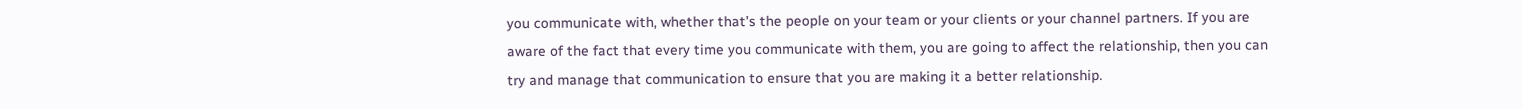you communicate with, whether that’s the people on your team or your clients or your channel partners. If you are aware of the fact that every time you communicate with them, you are going to affect the relationship, then you can try and manage that communication to ensure that you are making it a better relationship.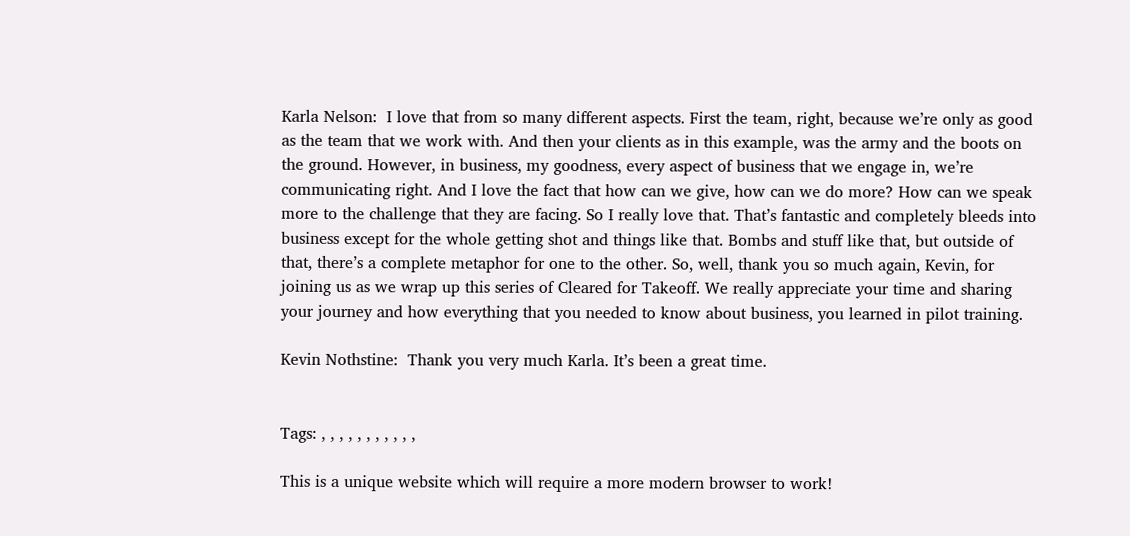Karla Nelson:  I love that from so many different aspects. First the team, right, because we’re only as good as the team that we work with. And then your clients as in this example, was the army and the boots on the ground. However, in business, my goodness, every aspect of business that we engage in, we’re communicating right. And I love the fact that how can we give, how can we do more? How can we speak more to the challenge that they are facing. So I really love that. That’s fantastic and completely bleeds into business except for the whole getting shot and things like that. Bombs and stuff like that, but outside of that, there’s a complete metaphor for one to the other. So, well, thank you so much again, Kevin, for joining us as we wrap up this series of Cleared for Takeoff. We really appreciate your time and sharing your journey and how everything that you needed to know about business, you learned in pilot training.

Kevin Nothstine:  Thank you very much Karla. It’s been a great time.


Tags: , , , , , , , , , , ,

This is a unique website which will require a more modern browser to work!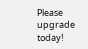Please upgrade today!